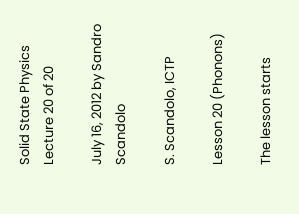Solid State Physics Lecture 20 of 20

July 16, 2012 by Sandro Scandolo

S. Scandolo, ICTP

Lesson 20 (Phonons)

The lesson starts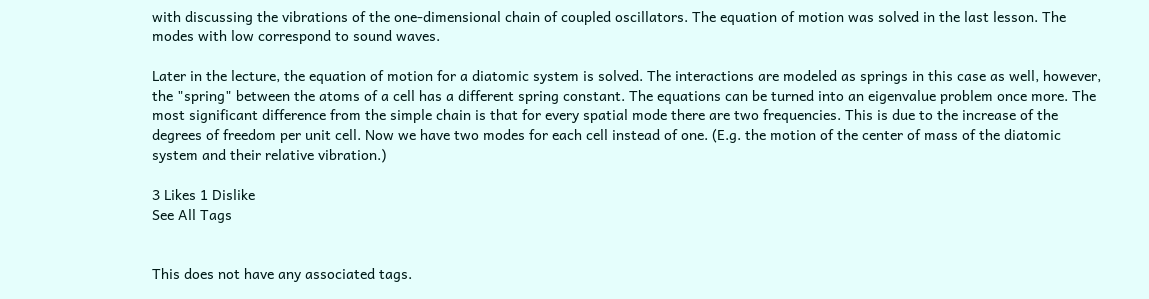with discussing the vibrations of the one-dimensional chain of coupled oscillators. The equation of motion was solved in the last lesson. The modes with low correspond to sound waves.

Later in the lecture, the equation of motion for a diatomic system is solved. The interactions are modeled as springs in this case as well, however, the "spring" between the atoms of a cell has a different spring constant. The equations can be turned into an eigenvalue problem once more. The most significant difference from the simple chain is that for every spatial mode there are two frequencies. This is due to the increase of the degrees of freedom per unit cell. Now we have two modes for each cell instead of one. (E.g. the motion of the center of mass of the diatomic system and their relative vibration.)

3 Likes 1 Dislike
See All Tags


This does not have any associated tags.